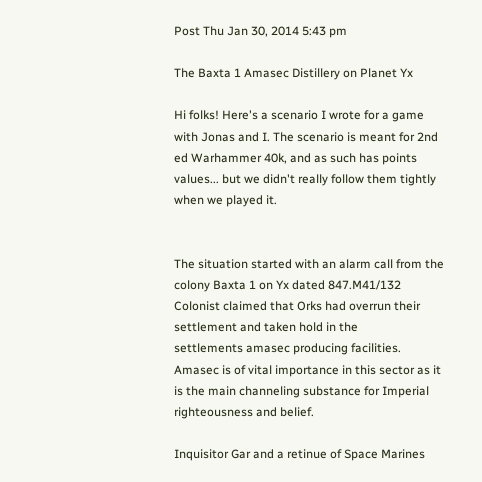Post Thu Jan 30, 2014 5:43 pm

The Baxta 1 Amasec Distillery on Planet Yx

Hi folks! Here's a scenario I wrote for a game with Jonas and I. The scenario is meant for 2nd ed Warhammer 40k, and as such has points values... but we didn't really follow them tightly when we played it.


The situation started with an alarm call from the colony Baxta 1 on Yx dated 847.M41/132
Colonist claimed that Orks had overrun their settlement and taken hold in the
settlements amasec producing facilities.
Amasec is of vital importance in this sector as it is the main channeling substance for Imperial righteousness and belief.

Inquisitor Gar and a retinue of Space Marines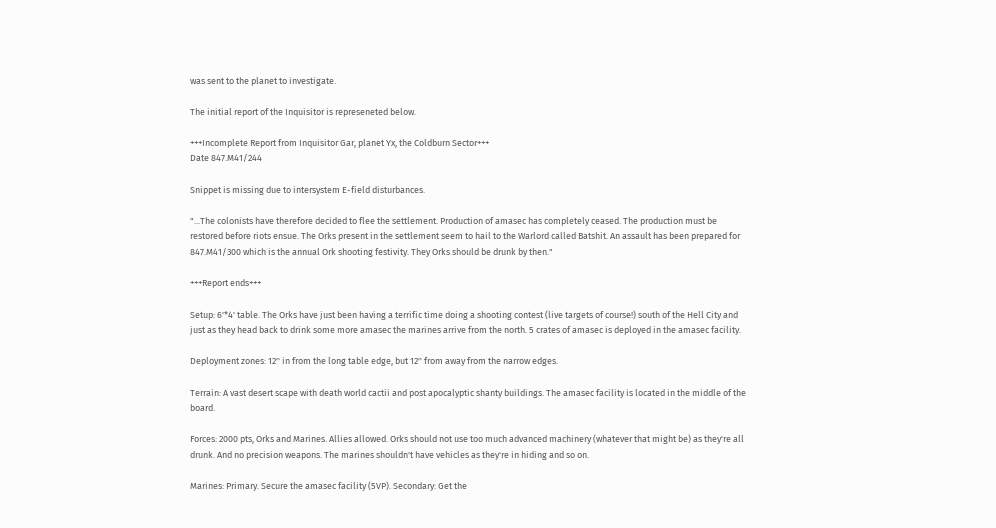was sent to the planet to investigate.

The initial report of the Inquisitor is represeneted below.

+++Incomplete Report from Inquisitor Gar, planet Yx, the Coldburn Sector+++
Date 847.M41/244

Snippet is missing due to intersystem E-field disturbances.

"...The colonists have therefore decided to flee the settlement. Production of amasec has completely ceased. The production must be restored before riots ensue. The Orks present in the settlement seem to hail to the Warlord called Batshit. An assault has been prepared for 847.M41/300 which is the annual Ork shooting festivity. They Orks should be drunk by then."

+++Report ends+++

Setup: 6'*4' table. The Orks have just been having a terrific time doing a shooting contest (live targets of course!) south of the Hell City and just as they head back to drink some more amasec the marines arrive from the north. 5 crates of amasec is deployed in the amasec facility.

Deployment zones: 12'' in from the long table edge, but 12'' from away from the narrow edges.

Terrain: A vast desert scape with death world cactii and post apocalyptic shanty buildings. The amasec facility is located in the middle of the board.

Forces: 2000 pts, Orks and Marines. Allies allowed. Orks should not use too much advanced machinery (whatever that might be) as they're all drunk. And no precision weapons. The marines shouldn't have vehicles as they're in hiding and so on.

Marines: Primary. Secure the amasec facility (5VP). Secondary: Get the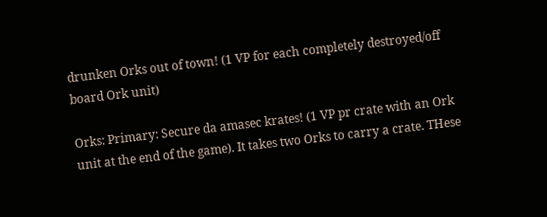drunken Orks out of town! (1 VP for each completely destroyed/off board Ork unit)

Orks: Primary: Secure da amasec krates! (1 VP pr crate with an Ork unit at the end of the game). It takes two Orks to carry a crate. THese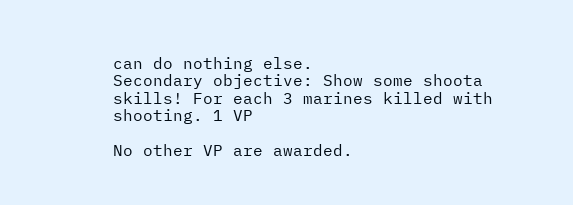can do nothing else.
Secondary objective: Show some shoota skills! For each 3 marines killed with shooting. 1 VP

No other VP are awarded.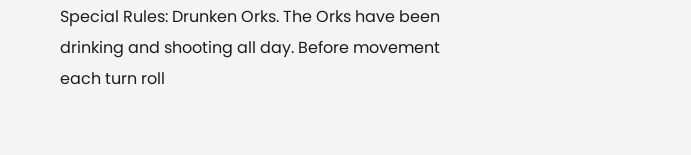Special Rules: Drunken Orks. The Orks have been drinking and shooting all day. Before movement each turn roll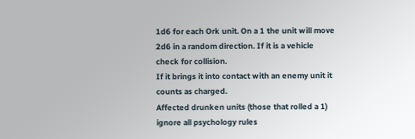1d6 for each Ork unit. On a 1 the unit will move 2d6 in a random direction. If it is a vehicle check for collision.
If it brings it into contact with an enemy unit it counts as charged.
Affected drunken units (those that rolled a 1) ignore all psychology rules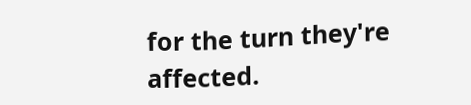for the turn they're affected.